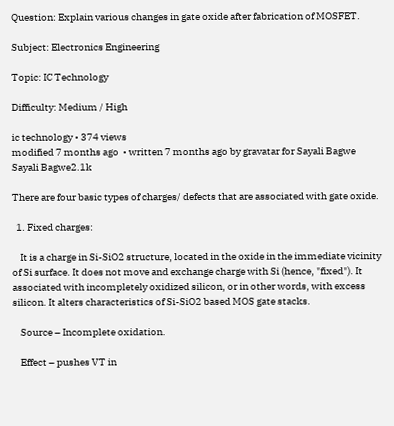Question: Explain various changes in gate oxide after fabrication of MOSFET.

Subject: Electronics Engineering

Topic: IC Technology

Difficulty: Medium / High

ic technology • 374 views
modified 7 months ago  • written 7 months ago by gravatar for Sayali Bagwe Sayali Bagwe2.1k

There are four basic types of charges/ defects that are associated with gate oxide.

  1. Fixed charges:

    It is a charge in Si-SiO2 structure, located in the oxide in the immediate vicinity of Si surface. It does not move and exchange charge with Si (hence, "fixed"). It associated with incompletely oxidized silicon, or in other words, with excess silicon. It alters characteristics of Si-SiO2 based MOS gate stacks.

    Source – Incomplete oxidation.

    Effect – pushes VT in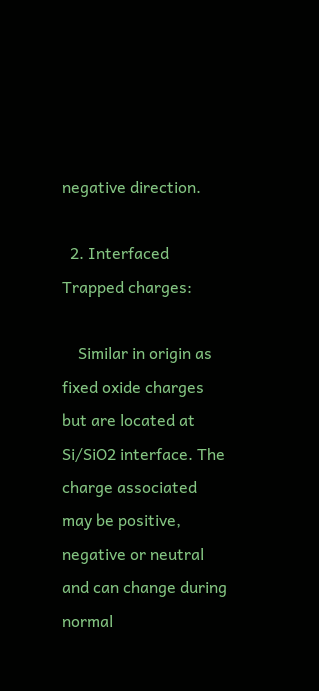negative direction.

  2. Interfaced Trapped charges:

    Similar in origin as fixed oxide charges but are located at Si/SiO2 interface. The charge associated may be positive, negative or neutral and can change during normal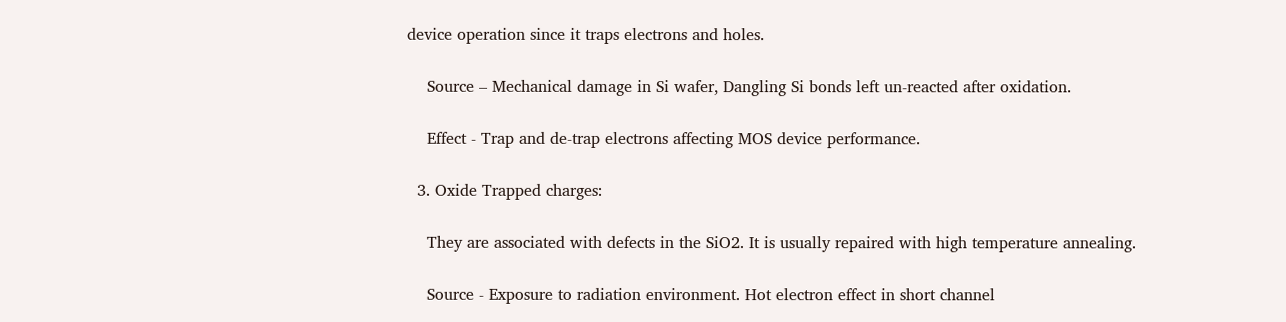device operation since it traps electrons and holes.

    Source – Mechanical damage in Si wafer, Dangling Si bonds left un-reacted after oxidation.

    Effect - Trap and de-trap electrons affecting MOS device performance.

  3. Oxide Trapped charges:

    They are associated with defects in the SiO2. It is usually repaired with high temperature annealing.

    Source - Exposure to radiation environment. Hot electron effect in short channel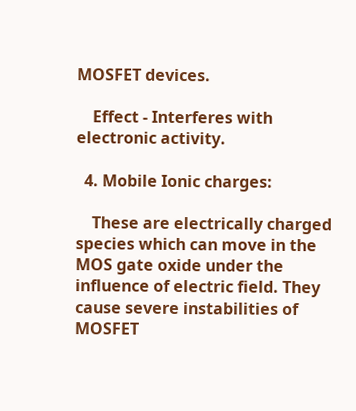MOSFET devices.

    Effect - Interferes with electronic activity.

  4. Mobile Ionic charges:

    These are electrically charged species which can move in the MOS gate oxide under the influence of electric field. They cause severe instabilities of MOSFET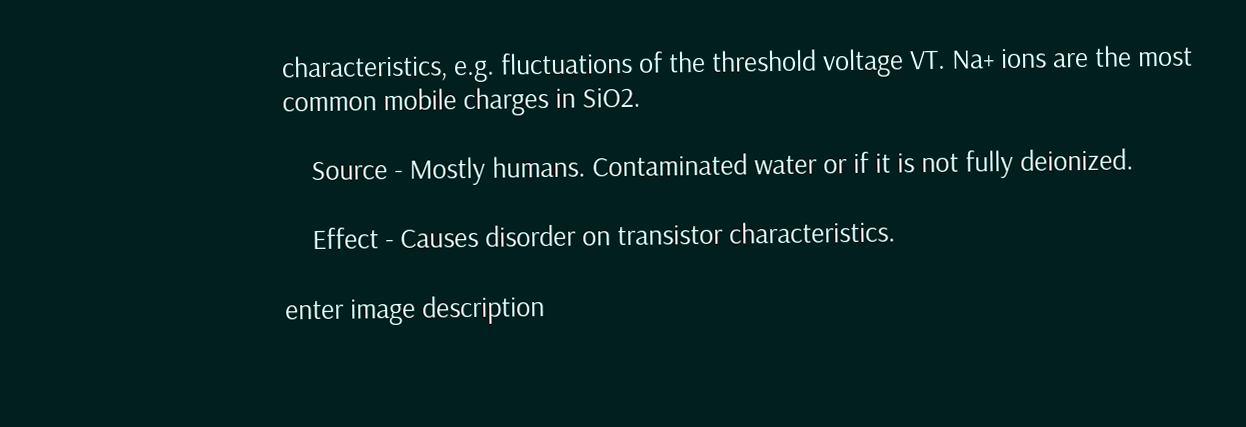characteristics, e.g. fluctuations of the threshold voltage VT. Na+ ions are the most common mobile charges in SiO2.

    Source - Mostly humans. Contaminated water or if it is not fully deionized.

    Effect - Causes disorder on transistor characteristics.

enter image description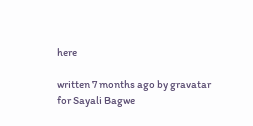here

written 7 months ago by gravatar for Sayali Bagwe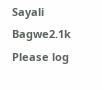Sayali Bagwe2.1k
Please log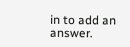in to add an answer.